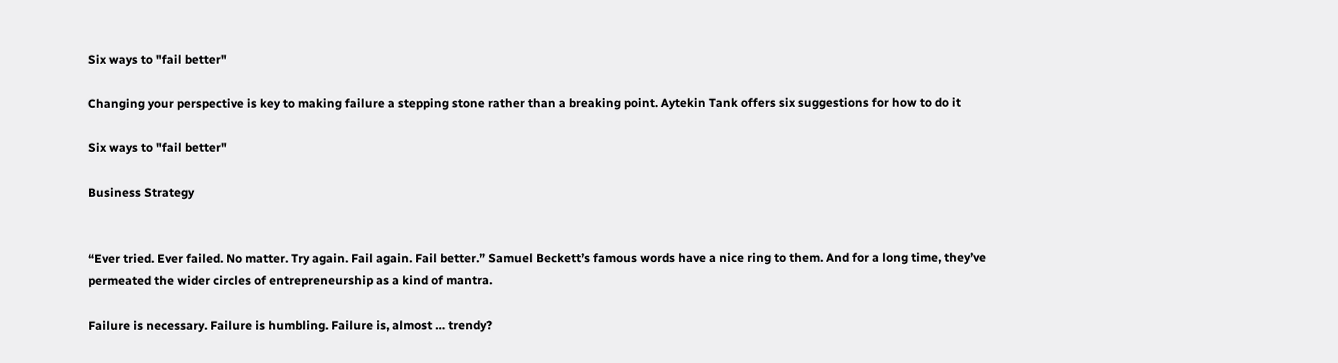Six ways to "fail better"

Changing your perspective is key to making failure a stepping stone rather than a breaking point. Aytekin Tank offers six suggestions for how to do it

Six ways to "fail better"

Business Strategy


“Ever tried. Ever failed. No matter. Try again. Fail again. Fail better.” Samuel Beckett’s famous words have a nice ring to them. And for a long time, they’ve permeated the wider circles of entrepreneurship as a kind of mantra.

Failure is necessary. Failure is humbling. Failure is, almost … trendy?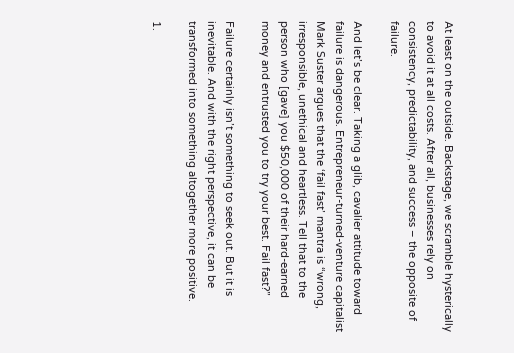At least on the outside. Backstage, we scramble hysterically to avoid it at all costs. After all, businesses rely on consistency, predictability, and success – the opposite of failure.

And let’s be clear. Taking a glib, cavalier attitude toward failure is dangerous. Entrepreneur-turned-venture capitalist Mark Suster argues that the ‘fail fast’ mantra is “wrong, irresponsible, unethical and heartless. Tell that to the person who [gave] you $50,000 of their hard-earned money and entrusted you to try your best. Fail fast?”

Failure certainly isn’t something to seek out. But it is inevitable. And with the right perspective, it can be transformed into something altogether more positive.

1.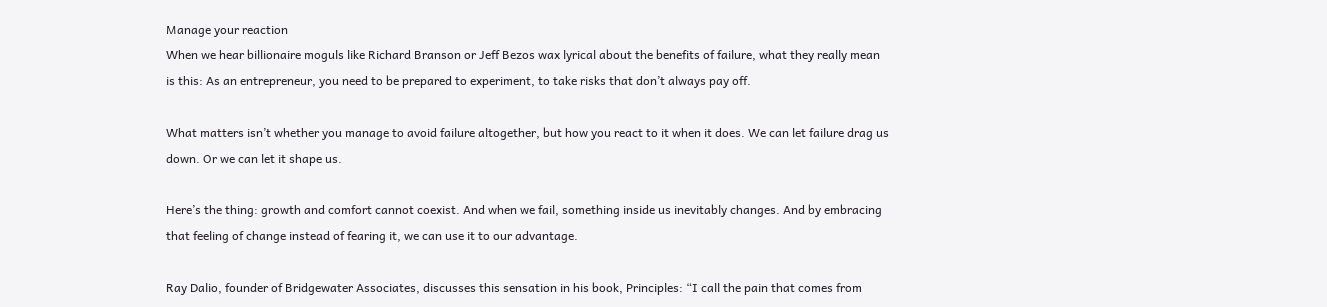Manage your reaction
When we hear billionaire moguls like Richard Branson or Jeff Bezos wax lyrical about the benefits of failure, what they really mean is this: As an entrepreneur, you need to be prepared to experiment, to take risks that don’t always pay off.

What matters isn’t whether you manage to avoid failure altogether, but how you react to it when it does. We can let failure drag us down. Or we can let it shape us.

Here’s the thing: growth and comfort cannot coexist. And when we fail, something inside us inevitably changes. And by embracing that feeling of change instead of fearing it, we can use it to our advantage.

Ray Dalio, founder of Bridgewater Associates, discusses this sensation in his book, Principles: “I call the pain that comes from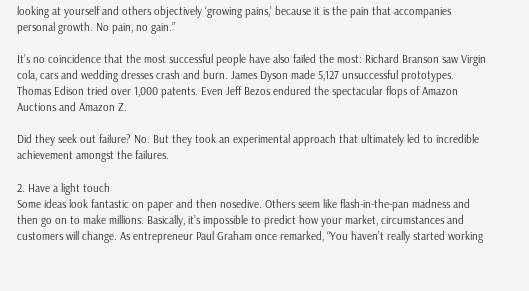looking at yourself and others objectively ‘growing pains,’ because it is the pain that accompanies personal growth. No pain, no gain.”

It’s no coincidence that the most successful people have also failed the most: Richard Branson saw Virgin cola, cars and wedding dresses crash and burn. James Dyson made 5,127 unsuccessful prototypes. Thomas Edison tried over 1,000 patents. Even Jeff Bezos endured the spectacular flops of Amazon Auctions and Amazon Z.

Did they seek out failure? No. But they took an experimental approach that ultimately led to incredible achievement amongst the failures.

2. Have a light touch
Some ideas look fantastic on paper and then nosedive. Others seem like flash-in-the-pan madness and then go on to make millions. Basically, it’s impossible to predict how your market, circumstances and customers will change. As entrepreneur Paul Graham once remarked, “You haven’t really started working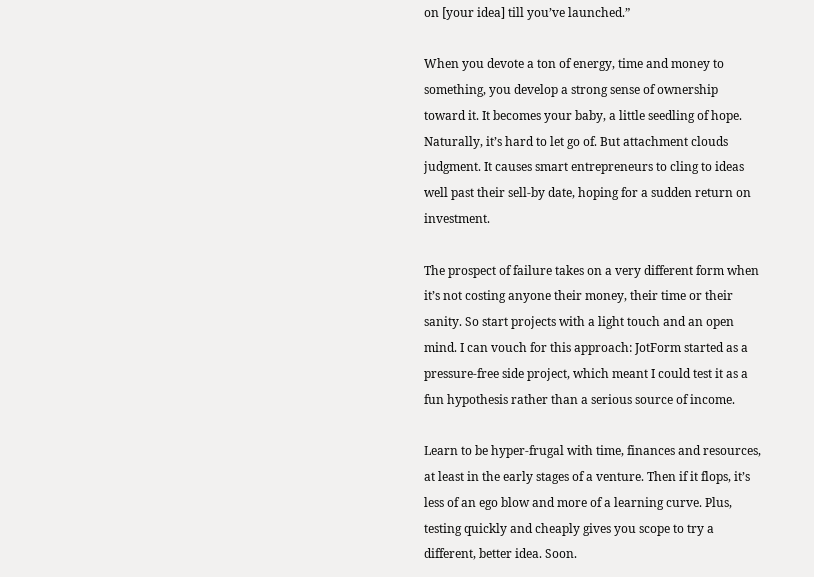on [your idea] till you’ve launched.”

When you devote a ton of energy, time and money to something, you develop a strong sense of ownership toward it. It becomes your baby, a little seedling of hope. Naturally, it’s hard to let go of. But attachment clouds judgment. It causes smart entrepreneurs to cling to ideas well past their sell-by date, hoping for a sudden return on investment.

The prospect of failure takes on a very different form when it’s not costing anyone their money, their time or their sanity. So start projects with a light touch and an open mind. I can vouch for this approach: JotForm started as a pressure-free side project, which meant I could test it as a fun hypothesis rather than a serious source of income.

Learn to be hyper-frugal with time, finances and resources, at least in the early stages of a venture. Then if it flops, it’s less of an ego blow and more of a learning curve. Plus, testing quickly and cheaply gives you scope to try a different, better idea. Soon.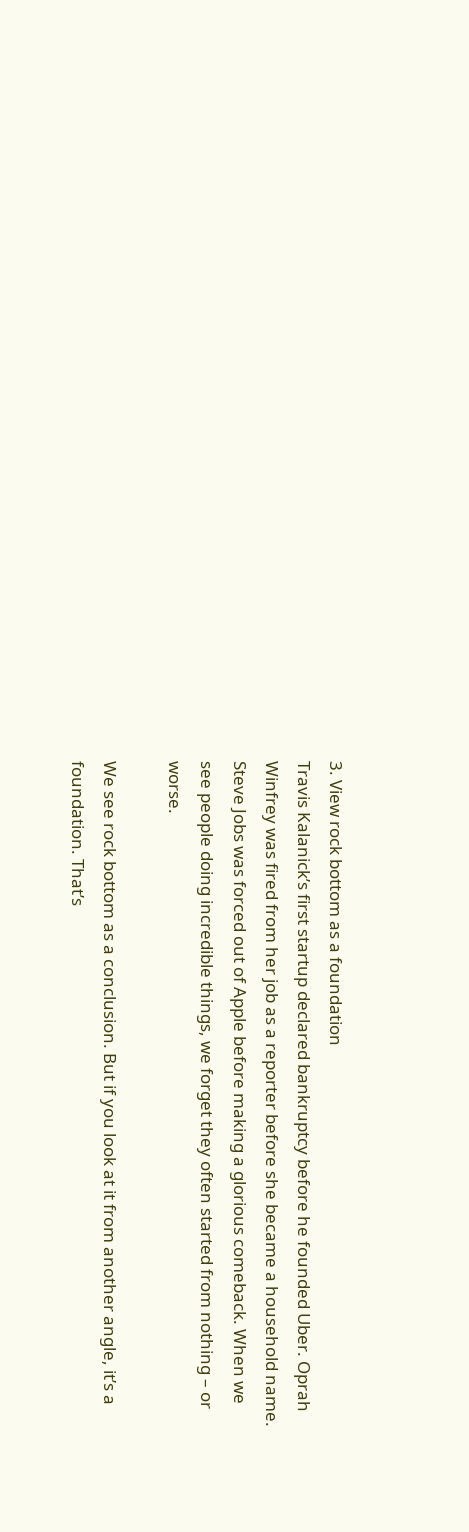3. View rock bottom as a foundation
Travis Kalanick’s first startup declared bankruptcy before he founded Uber. Oprah Winfrey was fired from her job as a reporter before she became a household name. Steve Jobs was forced out of Apple before making a glorious comeback. When we see people doing incredible things, we forget they often started from nothing – or worse.

We see rock bottom as a conclusion. But if you look at it from another angle, it’s a foundation. That’s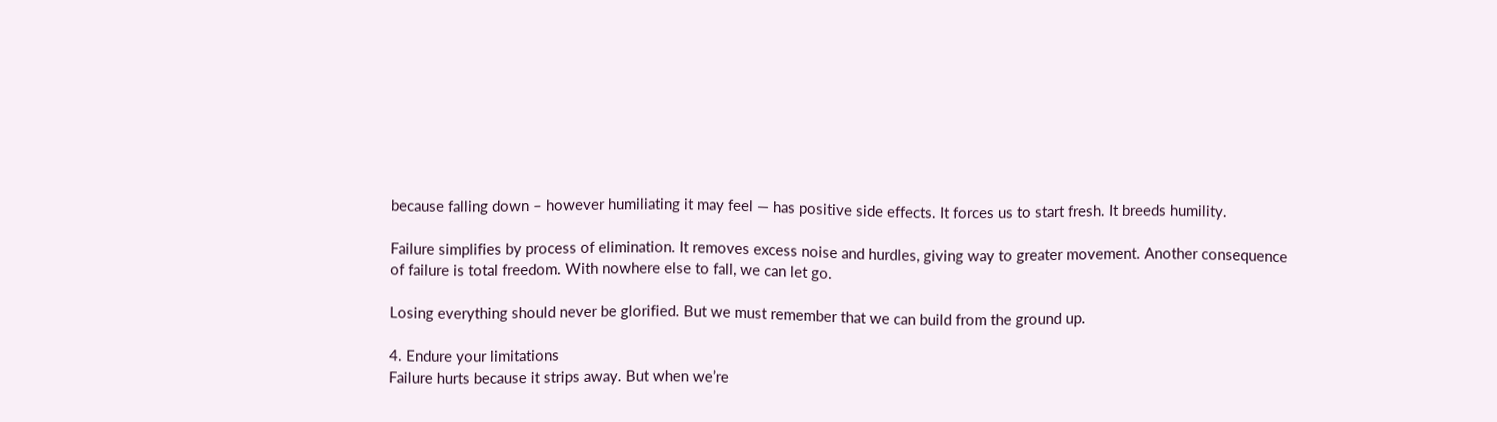because falling down – however humiliating it may feel — has positive side effects. It forces us to start fresh. It breeds humility.

Failure simplifies by process of elimination. It removes excess noise and hurdles, giving way to greater movement. Another consequence of failure is total freedom. With nowhere else to fall, we can let go.

Losing everything should never be glorified. But we must remember that we can build from the ground up.

4. Endure your limitations
Failure hurts because it strips away. But when we’re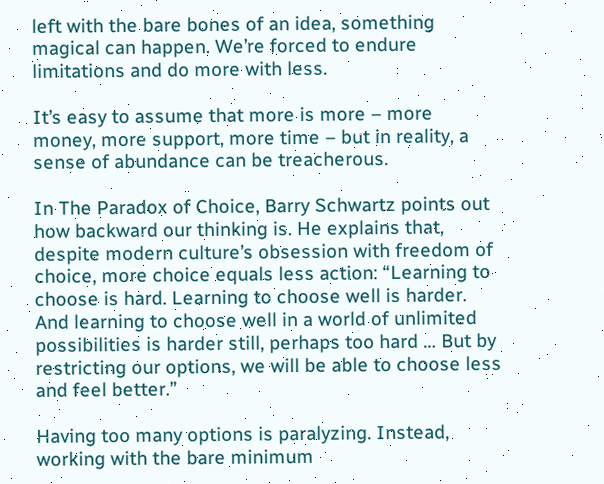left with the bare bones of an idea, something magical can happen. We’re forced to endure limitations and do more with less.

It’s easy to assume that more is more – more money, more support, more time – but in reality, a sense of abundance can be treacherous.

In The Paradox of Choice, Barry Schwartz points out how backward our thinking is. He explains that, despite modern culture’s obsession with freedom of choice, more choice equals less action: “Learning to choose is hard. Learning to choose well is harder. And learning to choose well in a world of unlimited possibilities is harder still, perhaps too hard … But by restricting our options, we will be able to choose less and feel better.”

Having too many options is paralyzing. Instead, working with the bare minimum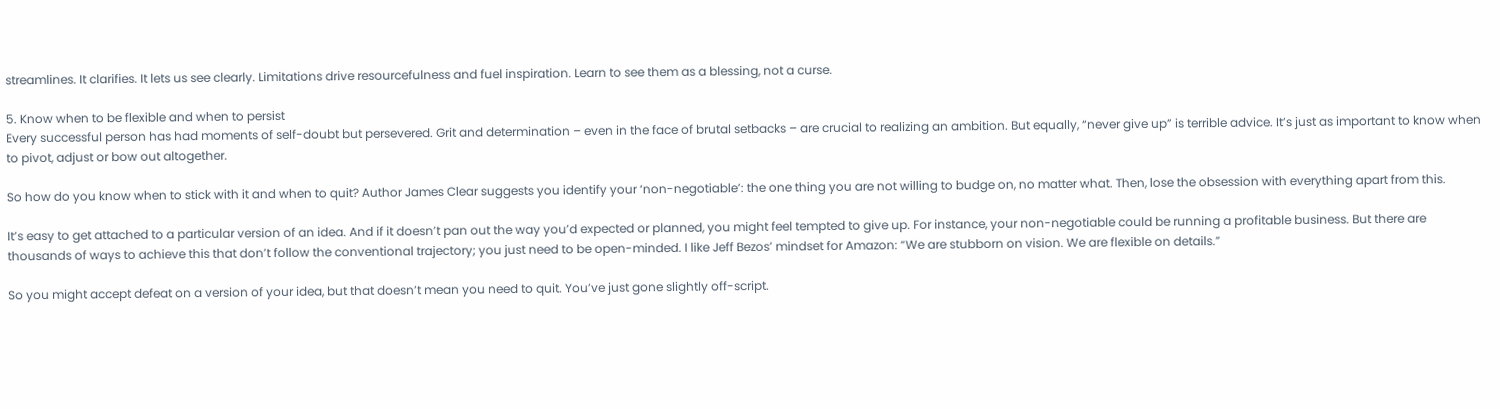streamlines. It clarifies. It lets us see clearly. Limitations drive resourcefulness and fuel inspiration. Learn to see them as a blessing, not a curse.

5. Know when to be flexible and when to persist
Every successful person has had moments of self-doubt but persevered. Grit and determination – even in the face of brutal setbacks – are crucial to realizing an ambition. But equally, “never give up” is terrible advice. It’s just as important to know when to pivot, adjust or bow out altogether.

So how do you know when to stick with it and when to quit? Author James Clear suggests you identify your ‘non-negotiable’: the one thing you are not willing to budge on, no matter what. Then, lose the obsession with everything apart from this.

It’s easy to get attached to a particular version of an idea. And if it doesn’t pan out the way you’d expected or planned, you might feel tempted to give up. For instance, your non-negotiable could be running a profitable business. But there are thousands of ways to achieve this that don’t follow the conventional trajectory; you just need to be open-minded. I like Jeff Bezos’ mindset for Amazon: “We are stubborn on vision. We are flexible on details.”

So you might accept defeat on a version of your idea, but that doesn’t mean you need to quit. You’ve just gone slightly off-script.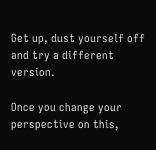Get up, dust yourself off and try a different version.

Once you change your perspective on this,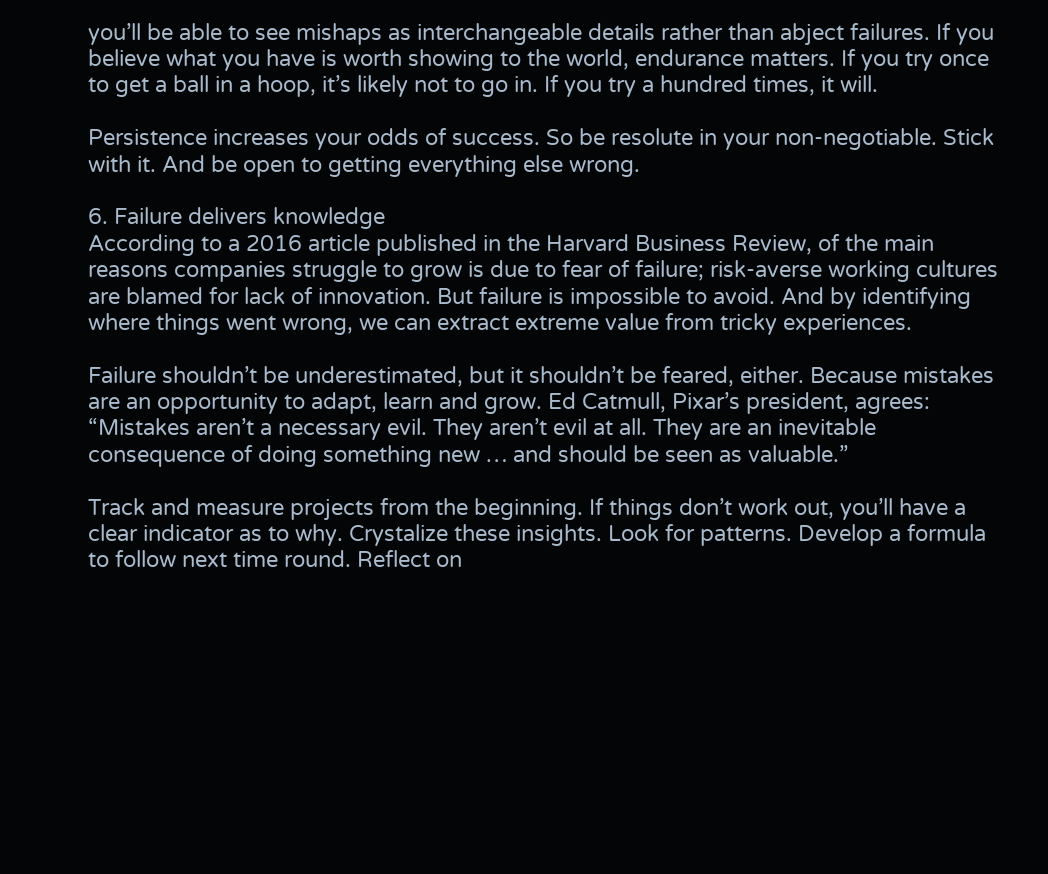you’ll be able to see mishaps as interchangeable details rather than abject failures. If you believe what you have is worth showing to the world, endurance matters. If you try once to get a ball in a hoop, it’s likely not to go in. If you try a hundred times, it will.

Persistence increases your odds of success. So be resolute in your non-negotiable. Stick with it. And be open to getting everything else wrong.

6. Failure delivers knowledge
According to a 2016 article published in the Harvard Business Review, of the main reasons companies struggle to grow is due to fear of failure; risk-averse working cultures are blamed for lack of innovation. But failure is impossible to avoid. And by identifying where things went wrong, we can extract extreme value from tricky experiences.

Failure shouldn’t be underestimated, but it shouldn’t be feared, either. Because mistakes are an opportunity to adapt, learn and grow. Ed Catmull, Pixar’s president, agrees: “Mistakes aren’t a necessary evil. They aren’t evil at all. They are an inevitable consequence of doing something new … and should be seen as valuable.”

Track and measure projects from the beginning. If things don’t work out, you’ll have a clear indicator as to why. Crystalize these insights. Look for patterns. Develop a formula to follow next time round. Reflect on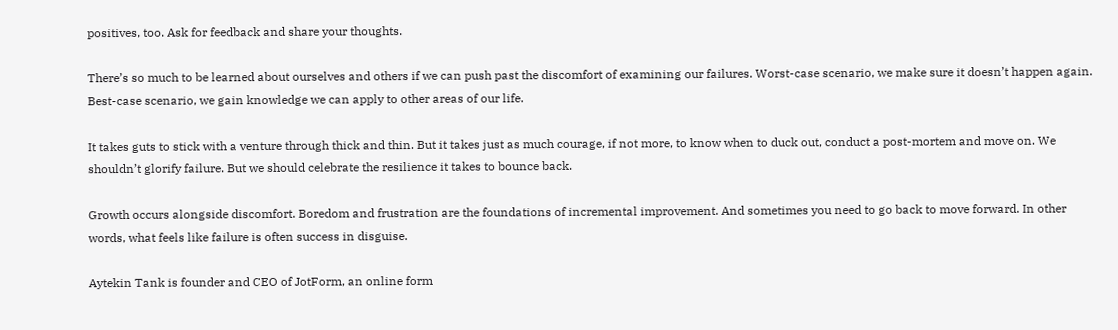positives, too. Ask for feedback and share your thoughts.

There’s so much to be learned about ourselves and others if we can push past the discomfort of examining our failures. Worst-case scenario, we make sure it doesn’t happen again. Best-case scenario, we gain knowledge we can apply to other areas of our life.

It takes guts to stick with a venture through thick and thin. But it takes just as much courage, if not more, to know when to duck out, conduct a post-mortem and move on. We shouldn’t glorify failure. But we should celebrate the resilience it takes to bounce back.

Growth occurs alongside discomfort. Boredom and frustration are the foundations of incremental improvement. And sometimes you need to go back to move forward. In other words, what feels like failure is often success in disguise.

Aytekin Tank is founder and CEO of JotForm, an online form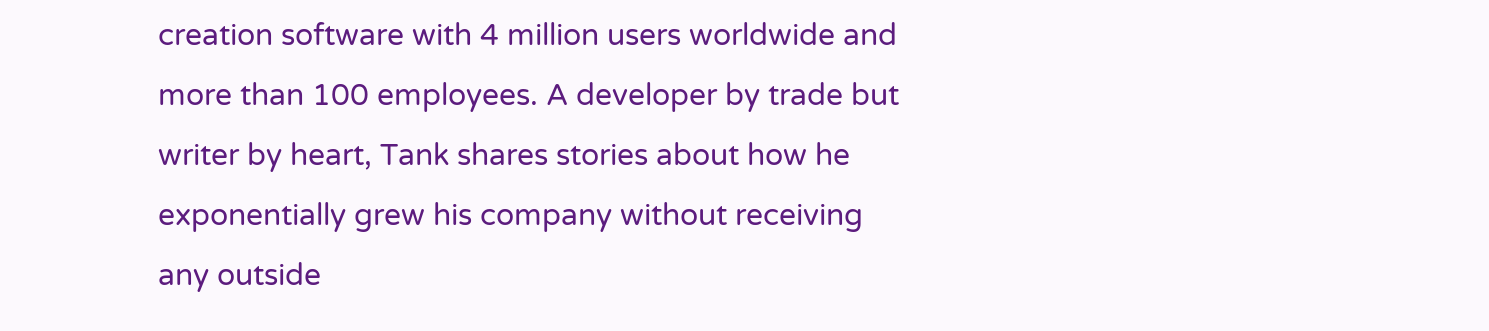creation software with 4 million users worldwide and more than 100 employees. A developer by trade but writer by heart, Tank shares stories about how he exponentially grew his company without receiving any outside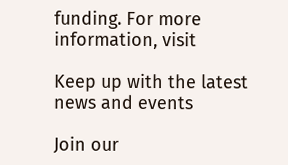funding. For more information, visit

Keep up with the latest news and events

Join our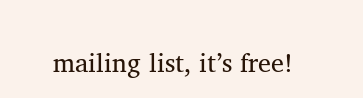mailing list, it’s free!